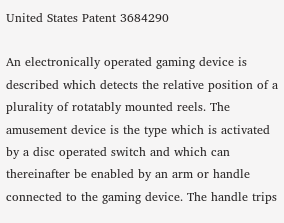United States Patent 3684290

An electronically operated gaming device is described which detects the relative position of a plurality of rotatably mounted reels. The amusement device is the type which is activated by a disc operated switch and which can thereinafter be enabled by an arm or handle connected to the gaming device. The handle trips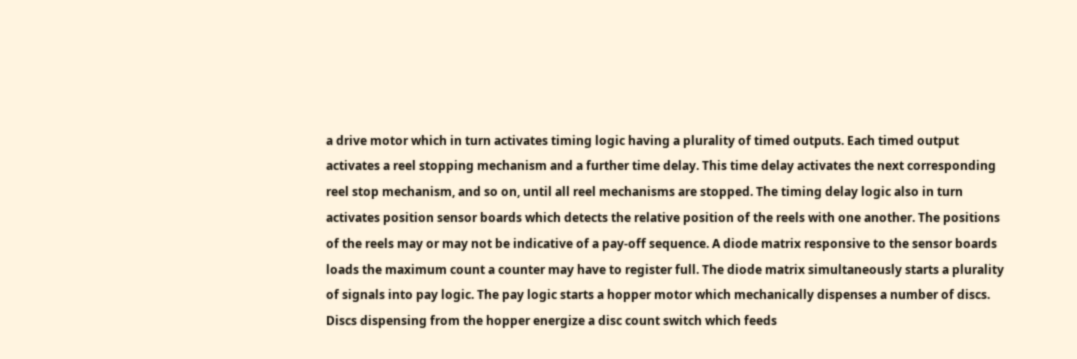a drive motor which in turn activates timing logic having a plurality of timed outputs. Each timed output activates a reel stopping mechanism and a further time delay. This time delay activates the next corresponding reel stop mechanism, and so on, until all reel mechanisms are stopped. The timing delay logic also in turn activates position sensor boards which detects the relative position of the reels with one another. The positions of the reels may or may not be indicative of a pay-off sequence. A diode matrix responsive to the sensor boards loads the maximum count a counter may have to register full. The diode matrix simultaneously starts a plurality of signals into pay logic. The pay logic starts a hopper motor which mechanically dispenses a number of discs. Discs dispensing from the hopper energize a disc count switch which feeds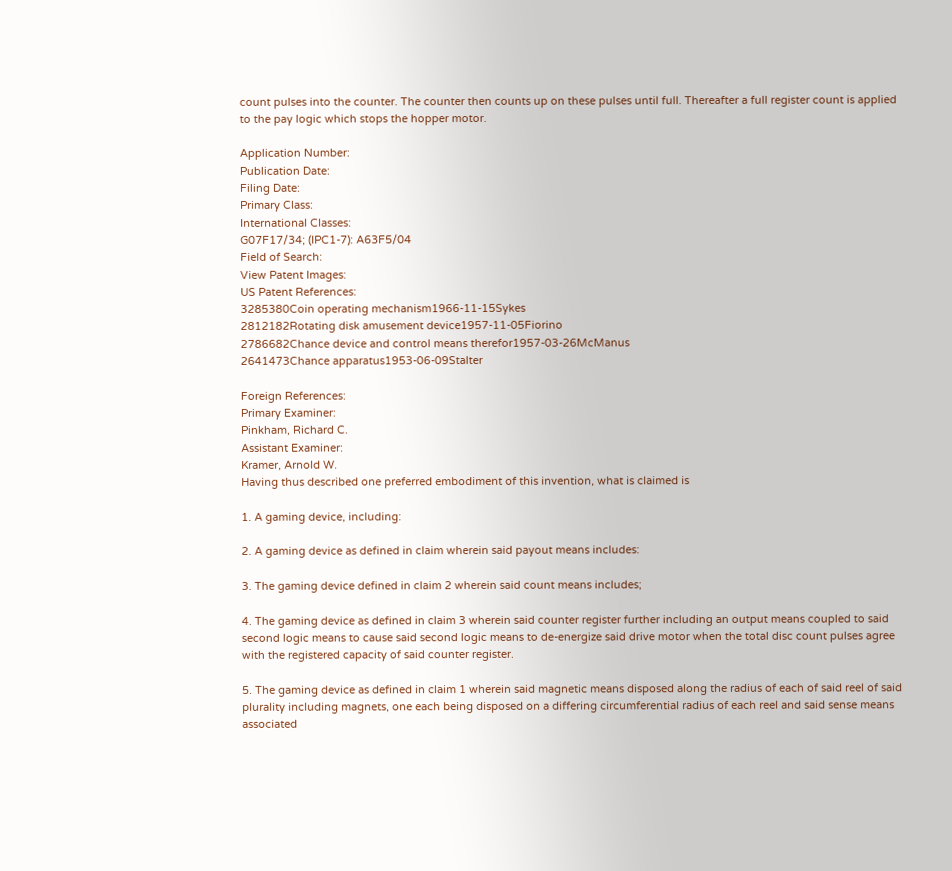count pulses into the counter. The counter then counts up on these pulses until full. Thereafter a full register count is applied to the pay logic which stops the hopper motor.

Application Number:
Publication Date:
Filing Date:
Primary Class:
International Classes:
G07F17/34; (IPC1-7): A63F5/04
Field of Search:
View Patent Images:
US Patent References:
3285380Coin operating mechanism1966-11-15Sykes
2812182Rotating disk amusement device1957-11-05Fiorino
2786682Chance device and control means therefor1957-03-26McManus
2641473Chance apparatus1953-06-09Stalter

Foreign References:
Primary Examiner:
Pinkham, Richard C.
Assistant Examiner:
Kramer, Arnold W.
Having thus described one preferred embodiment of this invention, what is claimed is

1. A gaming device, including:

2. A gaming device as defined in claim wherein said payout means includes:

3. The gaming device defined in claim 2 wherein said count means includes;

4. The gaming device as defined in claim 3 wherein said counter register further including an output means coupled to said second logic means to cause said second logic means to de-energize said drive motor when the total disc count pulses agree with the registered capacity of said counter register.

5. The gaming device as defined in claim 1 wherein said magnetic means disposed along the radius of each of said reel of said plurality including magnets, one each being disposed on a differing circumferential radius of each reel and said sense means associated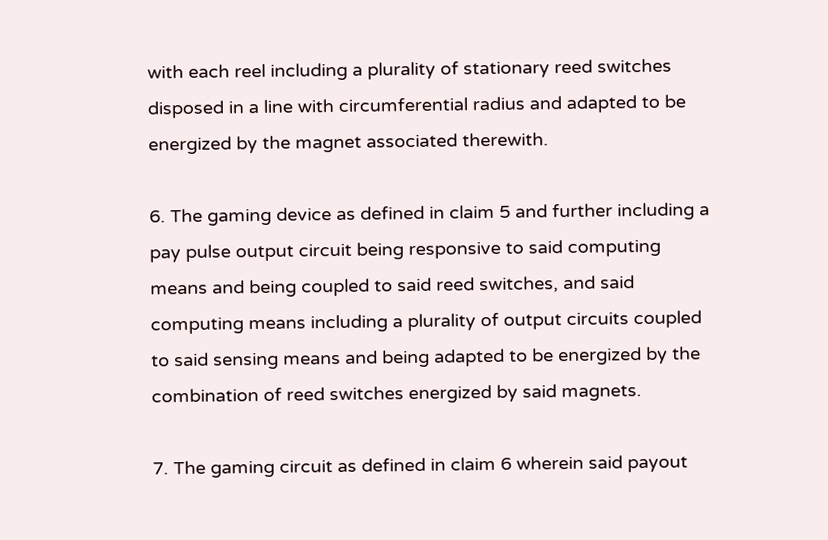with each reel including a plurality of stationary reed switches disposed in a line with circumferential radius and adapted to be energized by the magnet associated therewith.

6. The gaming device as defined in claim 5 and further including a pay pulse output circuit being responsive to said computing means and being coupled to said reed switches, and said computing means including a plurality of output circuits coupled to said sensing means and being adapted to be energized by the combination of reed switches energized by said magnets.

7. The gaming circuit as defined in claim 6 wherein said payout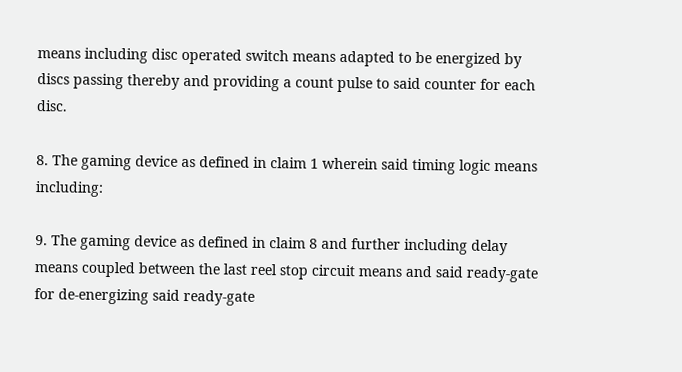means including disc operated switch means adapted to be energized by discs passing thereby and providing a count pulse to said counter for each disc.

8. The gaming device as defined in claim 1 wherein said timing logic means including:

9. The gaming device as defined in claim 8 and further including delay means coupled between the last reel stop circuit means and said ready-gate for de-energizing said ready-gate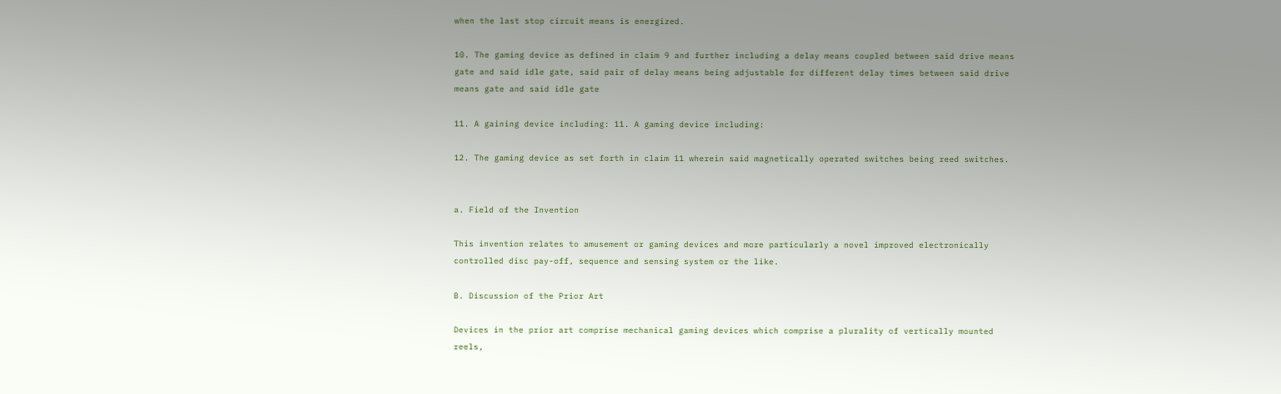when the last stop circuit means is energized.

10. The gaming device as defined in claim 9 and further including a delay means coupled between said drive means gate and said idle gate, said pair of delay means being adjustable for different delay times between said drive means gate and said idle gate

11. A gaining device including: 11. A gaming device including:

12. The gaming device as set forth in claim 11 wherein said magnetically operated switches being reed switches.


a. Field of the Invention

This invention relates to amusement or gaming devices and more particularly a novel improved electronically controlled disc pay-off, sequence and sensing system or the like.

B. Discussion of the Prior Art

Devices in the prior art comprise mechanical gaming devices which comprise a plurality of vertically mounted reels,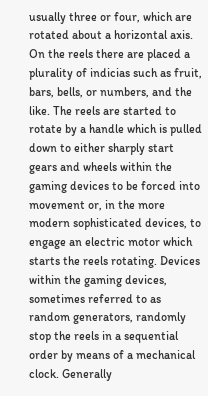usually three or four, which are rotated about a horizontal axis. On the reels there are placed a plurality of indicias such as fruit, bars, bells, or numbers, and the like. The reels are started to rotate by a handle which is pulled down to either sharply start gears and wheels within the gaming devices to be forced into movement or, in the more modern sophisticated devices, to engage an electric motor which starts the reels rotating. Devices within the gaming devices, sometimes referred to as random generators, randomly stop the reels in a sequential order by means of a mechanical clock. Generally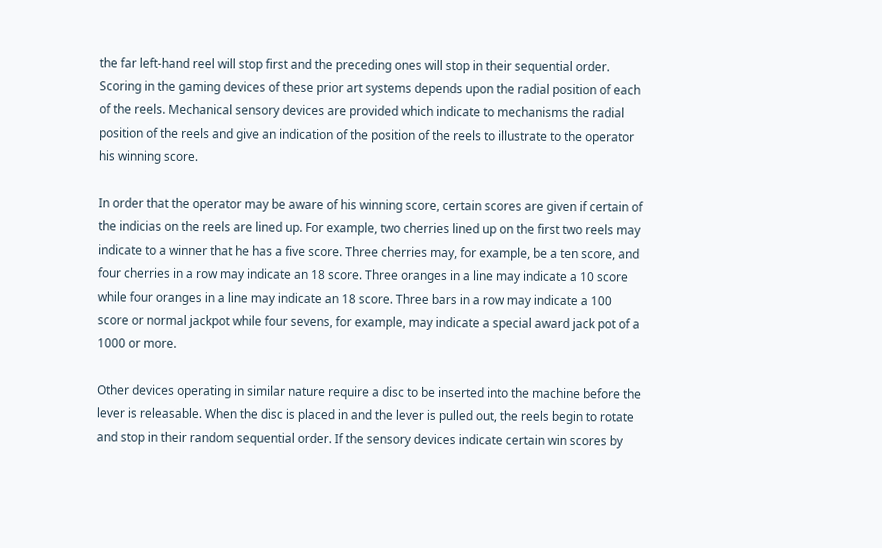the far left-hand reel will stop first and the preceding ones will stop in their sequential order. Scoring in the gaming devices of these prior art systems depends upon the radial position of each of the reels. Mechanical sensory devices are provided which indicate to mechanisms the radial position of the reels and give an indication of the position of the reels to illustrate to the operator his winning score.

In order that the operator may be aware of his winning score, certain scores are given if certain of the indicias on the reels are lined up. For example, two cherries lined up on the first two reels may indicate to a winner that he has a five score. Three cherries may, for example, be a ten score, and four cherries in a row may indicate an 18 score. Three oranges in a line may indicate a 10 score while four oranges in a line may indicate an 18 score. Three bars in a row may indicate a 100 score or normal jackpot while four sevens, for example, may indicate a special award jack pot of a 1000 or more.

Other devices operating in similar nature require a disc to be inserted into the machine before the lever is releasable. When the disc is placed in and the lever is pulled out, the reels begin to rotate and stop in their random sequential order. If the sensory devices indicate certain win scores by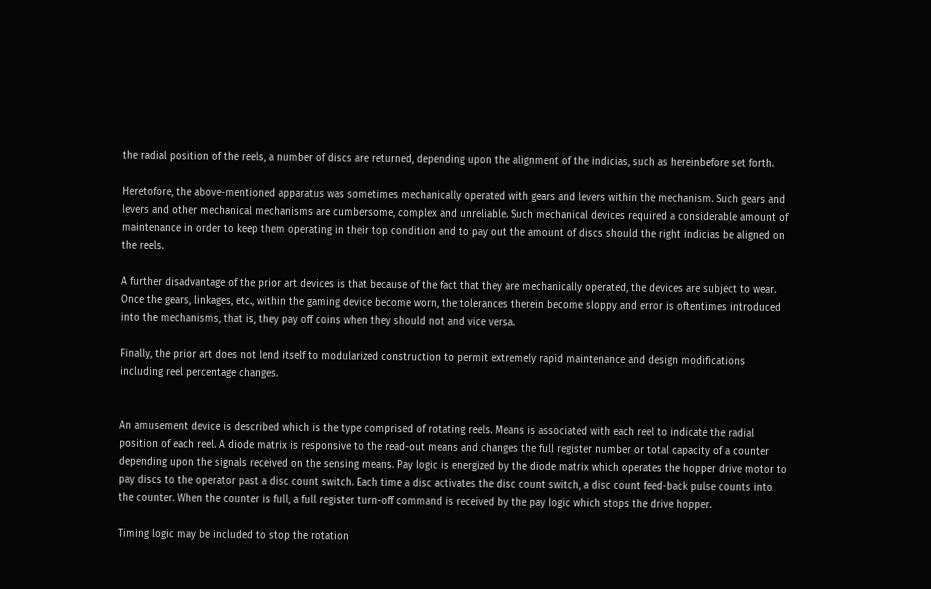the radial position of the reels, a number of discs are returned, depending upon the alignment of the indicias, such as hereinbefore set forth.

Heretofore, the above-mentioned apparatus was sometimes mechanically operated with gears and levers within the mechanism. Such gears and levers and other mechanical mechanisms are cumbersome, complex and unreliable. Such mechanical devices required a considerable amount of maintenance in order to keep them operating in their top condition and to pay out the amount of discs should the right indicias be aligned on the reels.

A further disadvantage of the prior art devices is that because of the fact that they are mechanically operated, the devices are subject to wear. Once the gears, linkages, etc., within the gaming device become worn, the tolerances therein become sloppy and error is oftentimes introduced into the mechanisms, that is, they pay off coins when they should not and vice versa.

Finally, the prior art does not lend itself to modularized construction to permit extremely rapid maintenance and design modifications including reel percentage changes.


An amusement device is described which is the type comprised of rotating reels. Means is associated with each reel to indicate the radial position of each reel. A diode matrix is responsive to the read-out means and changes the full register number or total capacity of a counter depending upon the signals received on the sensing means. Pay logic is energized by the diode matrix which operates the hopper drive motor to pay discs to the operator past a disc count switch. Each time a disc activates the disc count switch, a disc count feed-back pulse counts into the counter. When the counter is full, a full register turn-off command is received by the pay logic which stops the drive hopper.

Timing logic may be included to stop the rotation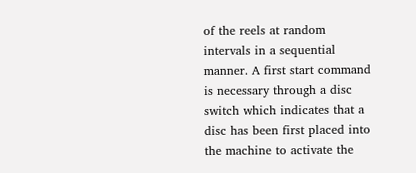of the reels at random intervals in a sequential manner. A first start command is necessary through a disc switch which indicates that a disc has been first placed into the machine to activate the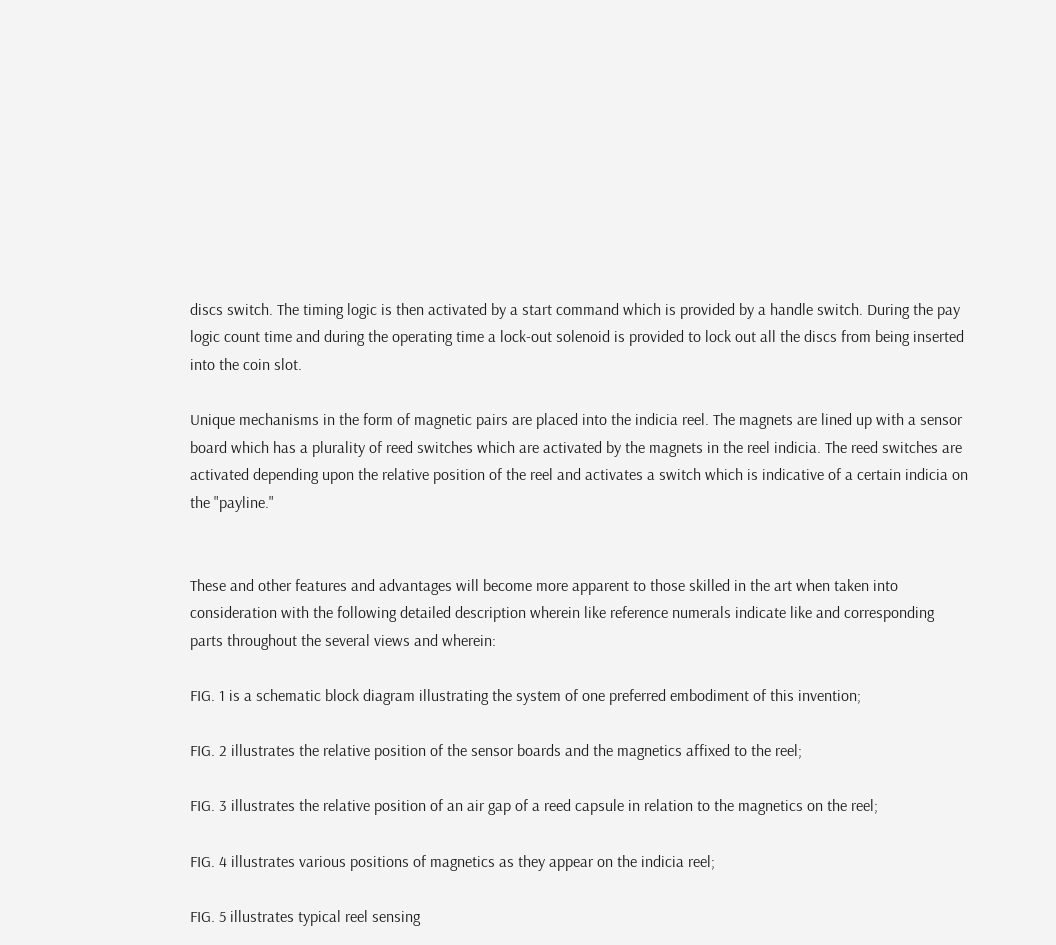discs switch. The timing logic is then activated by a start command which is provided by a handle switch. During the pay logic count time and during the operating time a lock-out solenoid is provided to lock out all the discs from being inserted into the coin slot.

Unique mechanisms in the form of magnetic pairs are placed into the indicia reel. The magnets are lined up with a sensor board which has a plurality of reed switches which are activated by the magnets in the reel indicia. The reed switches are activated depending upon the relative position of the reel and activates a switch which is indicative of a certain indicia on the "payline."


These and other features and advantages will become more apparent to those skilled in the art when taken into consideration with the following detailed description wherein like reference numerals indicate like and corresponding parts throughout the several views and wherein:

FIG. 1 is a schematic block diagram illustrating the system of one preferred embodiment of this invention;

FIG. 2 illustrates the relative position of the sensor boards and the magnetics affixed to the reel;

FIG. 3 illustrates the relative position of an air gap of a reed capsule in relation to the magnetics on the reel;

FIG. 4 illustrates various positions of magnetics as they appear on the indicia reel;

FIG. 5 illustrates typical reel sensing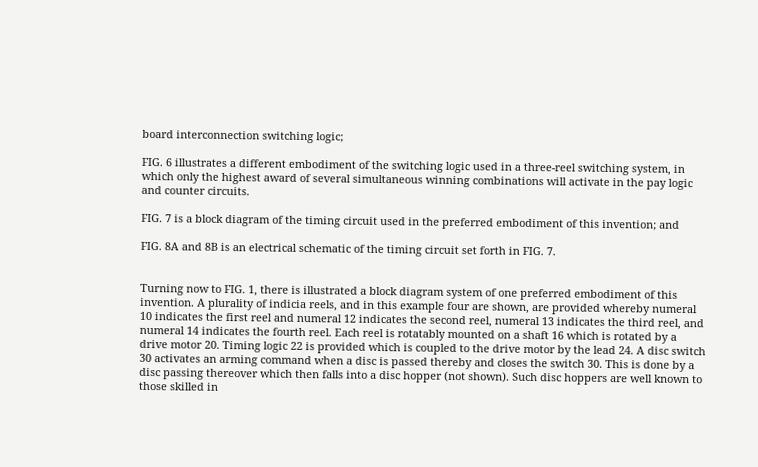board interconnection switching logic;

FIG. 6 illustrates a different embodiment of the switching logic used in a three-reel switching system, in which only the highest award of several simultaneous winning combinations will activate in the pay logic and counter circuits.

FIG. 7 is a block diagram of the timing circuit used in the preferred embodiment of this invention; and

FIG. 8A and 8B is an electrical schematic of the timing circuit set forth in FIG. 7.


Turning now to FIG. 1, there is illustrated a block diagram system of one preferred embodiment of this invention. A plurality of indicia reels, and in this example four are shown, are provided whereby numeral 10 indicates the first reel and numeral 12 indicates the second reel, numeral 13 indicates the third reel, and numeral 14 indicates the fourth reel. Each reel is rotatably mounted on a shaft 16 which is rotated by a drive motor 20. Timing logic 22 is provided which is coupled to the drive motor by the lead 24. A disc switch 30 activates an arming command when a disc is passed thereby and closes the switch 30. This is done by a disc passing thereover which then falls into a disc hopper (not shown). Such disc hoppers are well known to those skilled in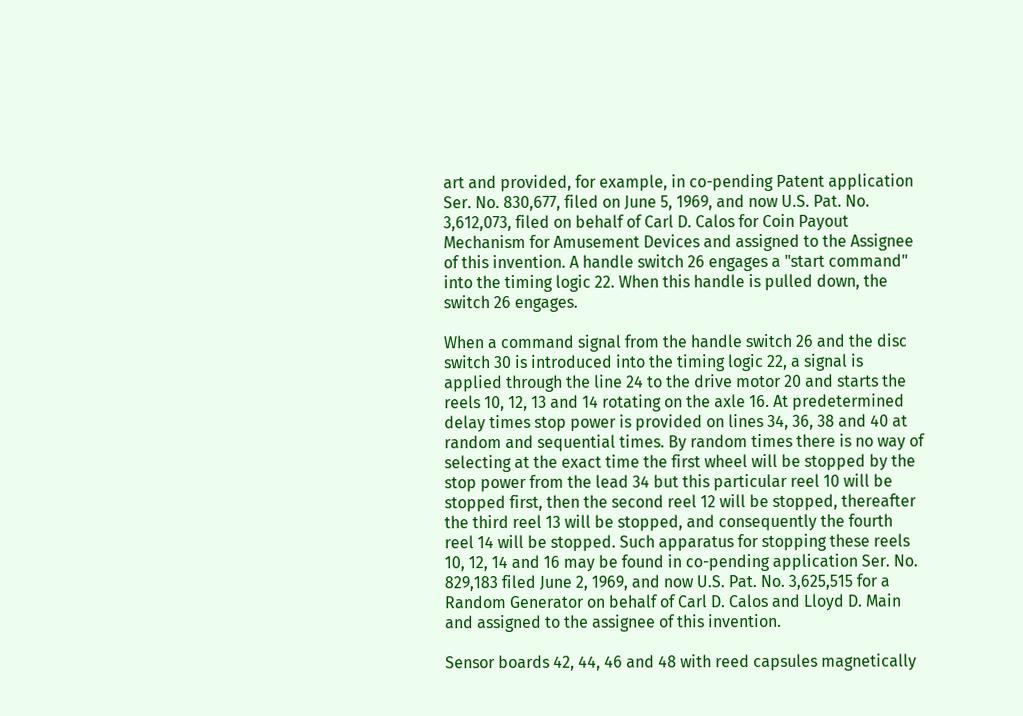art and provided, for example, in co-pending Patent application Ser. No. 830,677, filed on June 5, 1969, and now U.S. Pat. No. 3,612,073, filed on behalf of Carl D. Calos for Coin Payout Mechanism for Amusement Devices and assigned to the Assignee of this invention. A handle switch 26 engages a "start command" into the timing logic 22. When this handle is pulled down, the switch 26 engages.

When a command signal from the handle switch 26 and the disc switch 30 is introduced into the timing logic 22, a signal is applied through the line 24 to the drive motor 20 and starts the reels 10, 12, 13 and 14 rotating on the axle 16. At predetermined delay times stop power is provided on lines 34, 36, 38 and 40 at random and sequential times. By random times there is no way of selecting at the exact time the first wheel will be stopped by the stop power from the lead 34 but this particular reel 10 will be stopped first, then the second reel 12 will be stopped, thereafter the third reel 13 will be stopped, and consequently the fourth reel 14 will be stopped. Such apparatus for stopping these reels 10, 12, 14 and 16 may be found in co-pending application Ser. No. 829,183 filed June 2, 1969, and now U.S. Pat. No. 3,625,515 for a Random Generator on behalf of Carl D. Calos and Lloyd D. Main and assigned to the assignee of this invention.

Sensor boards 42, 44, 46 and 48 with reed capsules magnetically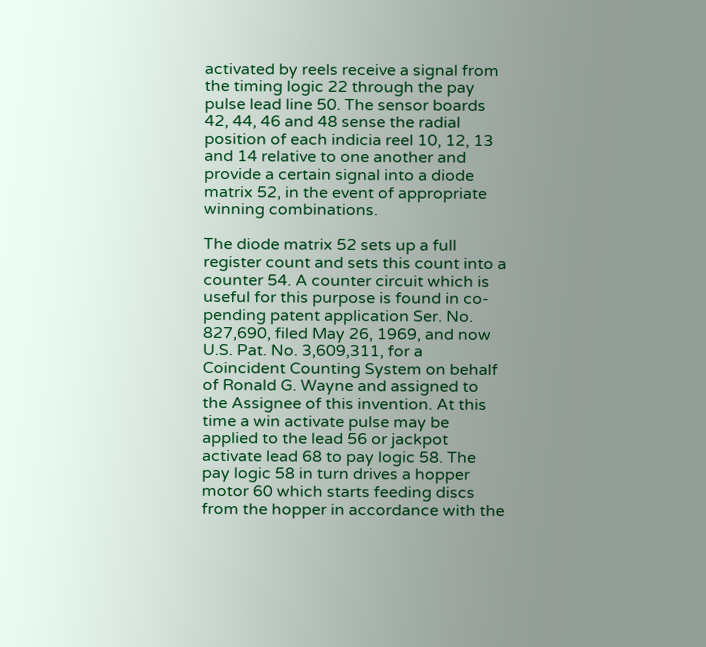activated by reels receive a signal from the timing logic 22 through the pay pulse lead line 50. The sensor boards 42, 44, 46 and 48 sense the radial position of each indicia reel 10, 12, 13 and 14 relative to one another and provide a certain signal into a diode matrix 52, in the event of appropriate winning combinations.

The diode matrix 52 sets up a full register count and sets this count into a counter 54. A counter circuit which is useful for this purpose is found in co-pending patent application Ser. No. 827,690, filed May 26, 1969, and now U.S. Pat. No. 3,609,311, for a Coincident Counting System on behalf of Ronald G. Wayne and assigned to the Assignee of this invention. At this time a win activate pulse may be applied to the lead 56 or jackpot activate lead 68 to pay logic 58. The pay logic 58 in turn drives a hopper motor 60 which starts feeding discs from the hopper in accordance with the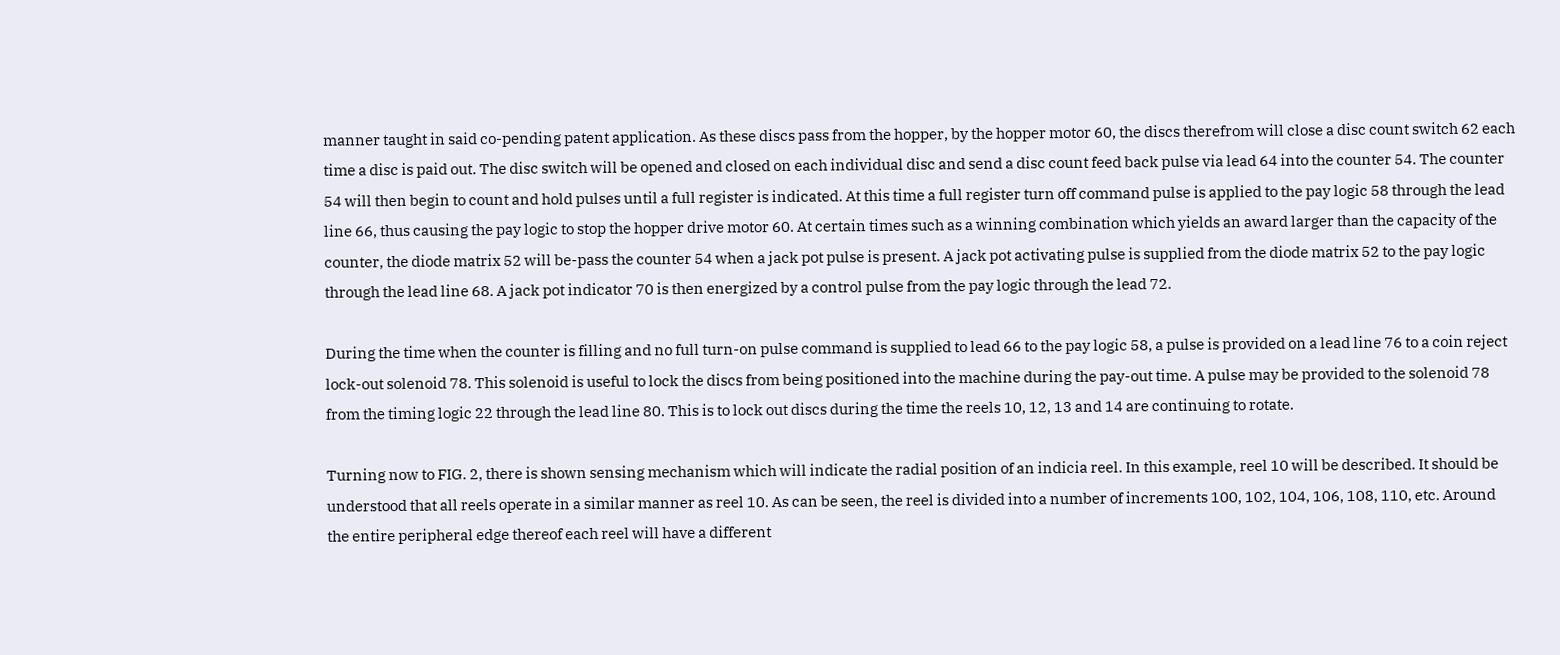manner taught in said co-pending patent application. As these discs pass from the hopper, by the hopper motor 60, the discs therefrom will close a disc count switch 62 each time a disc is paid out. The disc switch will be opened and closed on each individual disc and send a disc count feed back pulse via lead 64 into the counter 54. The counter 54 will then begin to count and hold pulses until a full register is indicated. At this time a full register turn off command pulse is applied to the pay logic 58 through the lead line 66, thus causing the pay logic to stop the hopper drive motor 60. At certain times such as a winning combination which yields an award larger than the capacity of the counter, the diode matrix 52 will be-pass the counter 54 when a jack pot pulse is present. A jack pot activating pulse is supplied from the diode matrix 52 to the pay logic through the lead line 68. A jack pot indicator 70 is then energized by a control pulse from the pay logic through the lead 72.

During the time when the counter is filling and no full turn-on pulse command is supplied to lead 66 to the pay logic 58, a pulse is provided on a lead line 76 to a coin reject lock-out solenoid 78. This solenoid is useful to lock the discs from being positioned into the machine during the pay-out time. A pulse may be provided to the solenoid 78 from the timing logic 22 through the lead line 80. This is to lock out discs during the time the reels 10, 12, 13 and 14 are continuing to rotate.

Turning now to FIG. 2, there is shown sensing mechanism which will indicate the radial position of an indicia reel. In this example, reel 10 will be described. It should be understood that all reels operate in a similar manner as reel 10. As can be seen, the reel is divided into a number of increments 100, 102, 104, 106, 108, 110, etc. Around the entire peripheral edge thereof each reel will have a different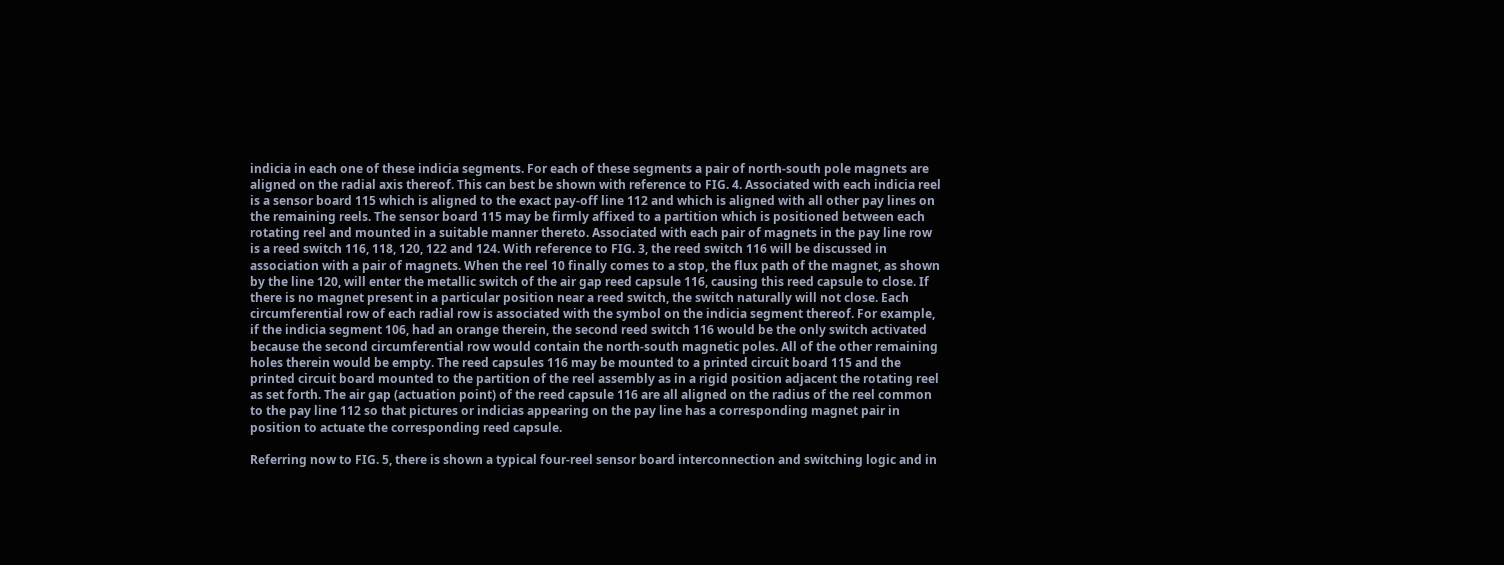indicia in each one of these indicia segments. For each of these segments a pair of north-south pole magnets are aligned on the radial axis thereof. This can best be shown with reference to FIG. 4. Associated with each indicia reel is a sensor board 115 which is aligned to the exact pay-off line 112 and which is aligned with all other pay lines on the remaining reels. The sensor board 115 may be firmly affixed to a partition which is positioned between each rotating reel and mounted in a suitable manner thereto. Associated with each pair of magnets in the pay line row is a reed switch 116, 118, 120, 122 and 124. With reference to FIG. 3, the reed switch 116 will be discussed in association with a pair of magnets. When the reel 10 finally comes to a stop, the flux path of the magnet, as shown by the line 120, will enter the metallic switch of the air gap reed capsule 116, causing this reed capsule to close. If there is no magnet present in a particular position near a reed switch, the switch naturally will not close. Each circumferential row of each radial row is associated with the symbol on the indicia segment thereof. For example, if the indicia segment 106, had an orange therein, the second reed switch 116 would be the only switch activated because the second circumferential row would contain the north-south magnetic poles. All of the other remaining holes therein would be empty. The reed capsules 116 may be mounted to a printed circuit board 115 and the printed circuit board mounted to the partition of the reel assembly as in a rigid position adjacent the rotating reel as set forth. The air gap (actuation point) of the reed capsule 116 are all aligned on the radius of the reel common to the pay line 112 so that pictures or indicias appearing on the pay line has a corresponding magnet pair in position to actuate the corresponding reed capsule.

Referring now to FIG. 5, there is shown a typical four-reel sensor board interconnection and switching logic and in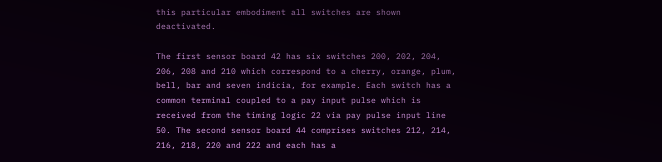this particular embodiment all switches are shown deactivated.

The first sensor board 42 has six switches 200, 202, 204, 206, 208 and 210 which correspond to a cherry, orange, plum, bell, bar and seven indicia, for example. Each switch has a common terminal coupled to a pay input pulse which is received from the timing logic 22 via pay pulse input line 50. The second sensor board 44 comprises switches 212, 214, 216, 218, 220 and 222 and each has a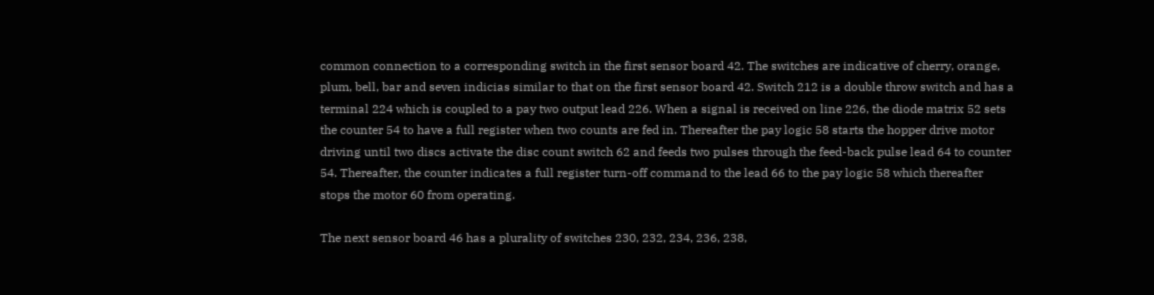common connection to a corresponding switch in the first sensor board 42. The switches are indicative of cherry, orange, plum, bell, bar and seven indicias similar to that on the first sensor board 42. Switch 212 is a double throw switch and has a terminal 224 which is coupled to a pay two output lead 226. When a signal is received on line 226, the diode matrix 52 sets the counter 54 to have a full register when two counts are fed in. Thereafter the pay logic 58 starts the hopper drive motor driving until two discs activate the disc count switch 62 and feeds two pulses through the feed-back pulse lead 64 to counter 54. Thereafter, the counter indicates a full register turn-off command to the lead 66 to the pay logic 58 which thereafter stops the motor 60 from operating.

The next sensor board 46 has a plurality of switches 230, 232, 234, 236, 238,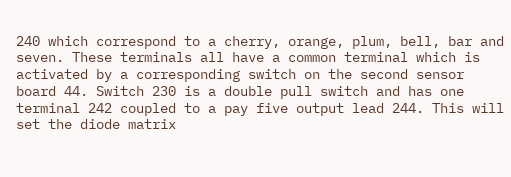240 which correspond to a cherry, orange, plum, bell, bar and seven. These terminals all have a common terminal which is activated by a corresponding switch on the second sensor board 44. Switch 230 is a double pull switch and has one terminal 242 coupled to a pay five output lead 244. This will set the diode matrix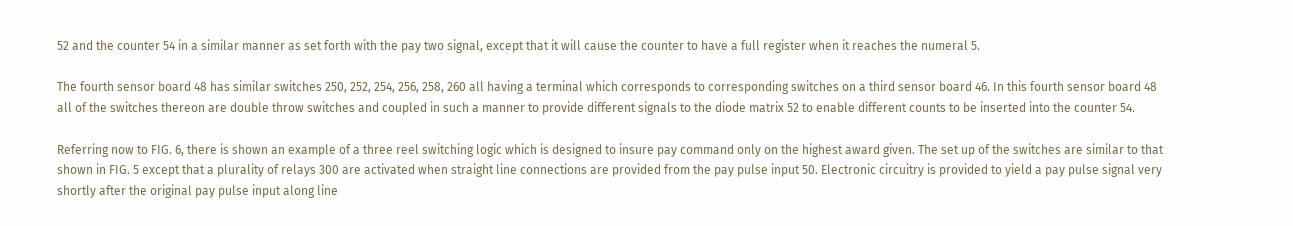52 and the counter 54 in a similar manner as set forth with the pay two signal, except that it will cause the counter to have a full register when it reaches the numeral 5.

The fourth sensor board 48 has similar switches 250, 252, 254, 256, 258, 260 all having a terminal which corresponds to corresponding switches on a third sensor board 46. In this fourth sensor board 48 all of the switches thereon are double throw switches and coupled in such a manner to provide different signals to the diode matrix 52 to enable different counts to be inserted into the counter 54.

Referring now to FIG. 6, there is shown an example of a three reel switching logic which is designed to insure pay command only on the highest award given. The set up of the switches are similar to that shown in FIG. 5 except that a plurality of relays 300 are activated when straight line connections are provided from the pay pulse input 50. Electronic circuitry is provided to yield a pay pulse signal very shortly after the original pay pulse input along line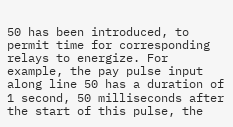50 has been introduced, to permit time for corresponding relays to energize. For example, the pay pulse input along line 50 has a duration of 1 second, 50 milliseconds after the start of this pulse, the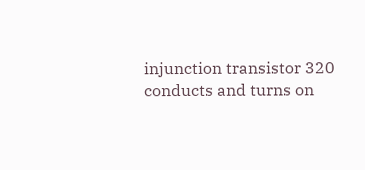injunction transistor 320 conducts and turns on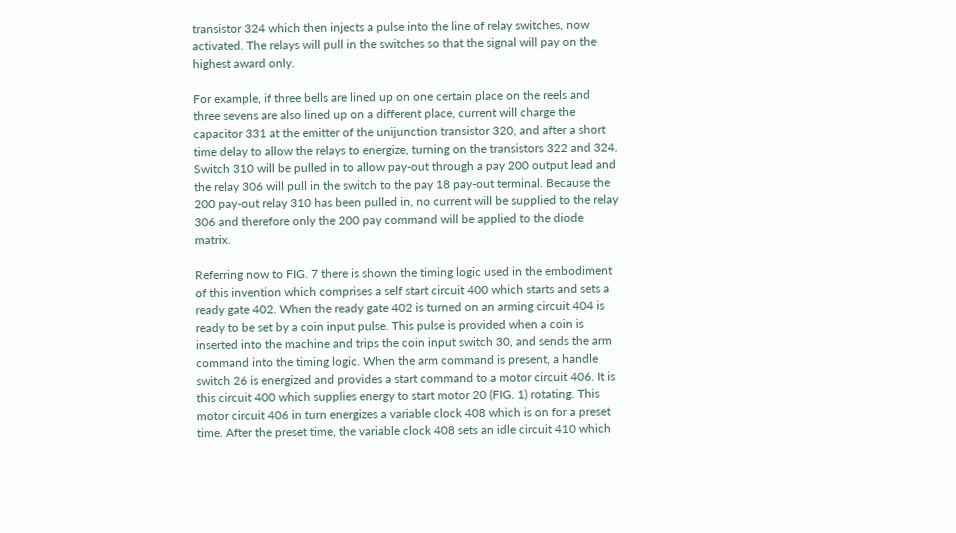transistor 324 which then injects a pulse into the line of relay switches, now activated. The relays will pull in the switches so that the signal will pay on the highest award only.

For example, if three bells are lined up on one certain place on the reels and three sevens are also lined up on a different place, current will charge the capacitor 331 at the emitter of the unijunction transistor 320, and after a short time delay to allow the relays to energize, turning on the transistors 322 and 324. Switch 310 will be pulled in to allow pay-out through a pay 200 output lead and the relay 306 will pull in the switch to the pay 18 pay-out terminal. Because the 200 pay-out relay 310 has been pulled in, no current will be supplied to the relay 306 and therefore only the 200 pay command will be applied to the diode matrix.

Referring now to FIG. 7 there is shown the timing logic used in the embodiment of this invention which comprises a self start circuit 400 which starts and sets a ready gate 402. When the ready gate 402 is turned on an arming circuit 404 is ready to be set by a coin input pulse. This pulse is provided when a coin is inserted into the machine and trips the coin input switch 30, and sends the arm command into the timing logic. When the arm command is present, a handle switch 26 is energized and provides a start command to a motor circuit 406. It is this circuit 400 which supplies energy to start motor 20 (FIG. 1) rotating. This motor circuit 406 in turn energizes a variable clock 408 which is on for a preset time. After the preset time, the variable clock 408 sets an idle circuit 410 which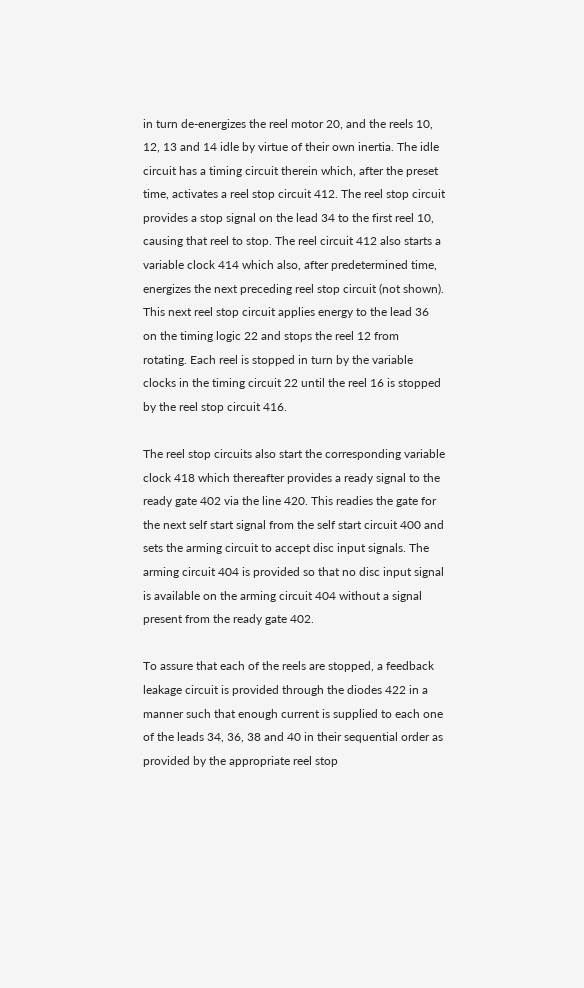in turn de-energizes the reel motor 20, and the reels 10, 12, 13 and 14 idle by virtue of their own inertia. The idle circuit has a timing circuit therein which, after the preset time, activates a reel stop circuit 412. The reel stop circuit provides a stop signal on the lead 34 to the first reel 10, causing that reel to stop. The reel circuit 412 also starts a variable clock 414 which also, after predetermined time, energizes the next preceding reel stop circuit (not shown). This next reel stop circuit applies energy to the lead 36 on the timing logic 22 and stops the reel 12 from rotating. Each reel is stopped in turn by the variable clocks in the timing circuit 22 until the reel 16 is stopped by the reel stop circuit 416.

The reel stop circuits also start the corresponding variable clock 418 which thereafter provides a ready signal to the ready gate 402 via the line 420. This readies the gate for the next self start signal from the self start circuit 400 and sets the arming circuit to accept disc input signals. The arming circuit 404 is provided so that no disc input signal is available on the arming circuit 404 without a signal present from the ready gate 402.

To assure that each of the reels are stopped, a feedback leakage circuit is provided through the diodes 422 in a manner such that enough current is supplied to each one of the leads 34, 36, 38 and 40 in their sequential order as provided by the appropriate reel stop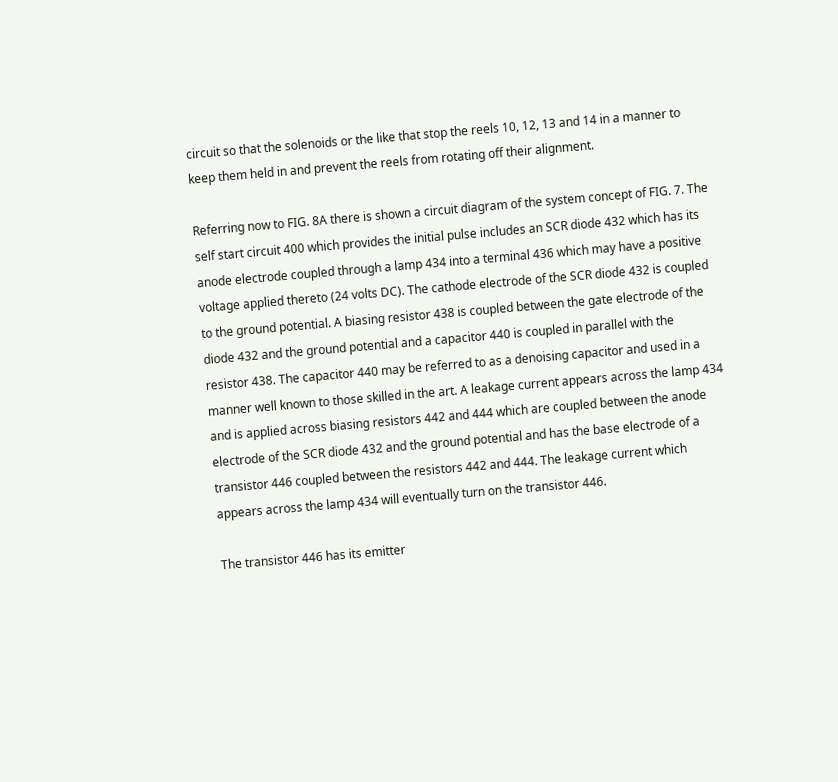circuit so that the solenoids or the like that stop the reels 10, 12, 13 and 14 in a manner to keep them held in and prevent the reels from rotating off their alignment.

Referring now to FIG. 8A there is shown a circuit diagram of the system concept of FIG. 7. The self start circuit 400 which provides the initial pulse includes an SCR diode 432 which has its anode electrode coupled through a lamp 434 into a terminal 436 which may have a positive voltage applied thereto (24 volts DC). The cathode electrode of the SCR diode 432 is coupled to the ground potential. A biasing resistor 438 is coupled between the gate electrode of the diode 432 and the ground potential and a capacitor 440 is coupled in parallel with the resistor 438. The capacitor 440 may be referred to as a denoising capacitor and used in a manner well known to those skilled in the art. A leakage current appears across the lamp 434 and is applied across biasing resistors 442 and 444 which are coupled between the anode electrode of the SCR diode 432 and the ground potential and has the base electrode of a transistor 446 coupled between the resistors 442 and 444. The leakage current which appears across the lamp 434 will eventually turn on the transistor 446.

The transistor 446 has its emitter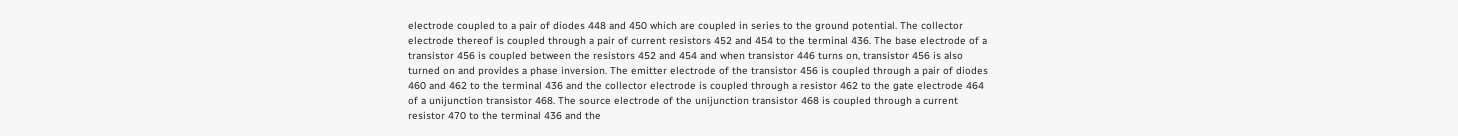electrode coupled to a pair of diodes 448 and 450 which are coupled in series to the ground potential. The collector electrode thereof is coupled through a pair of current resistors 452 and 454 to the terminal 436. The base electrode of a transistor 456 is coupled between the resistors 452 and 454 and when transistor 446 turns on, transistor 456 is also turned on and provides a phase inversion. The emitter electrode of the transistor 456 is coupled through a pair of diodes 460 and 462 to the terminal 436 and the collector electrode is coupled through a resistor 462 to the gate electrode 464 of a unijunction transistor 468. The source electrode of the unijunction transistor 468 is coupled through a current resistor 470 to the terminal 436 and the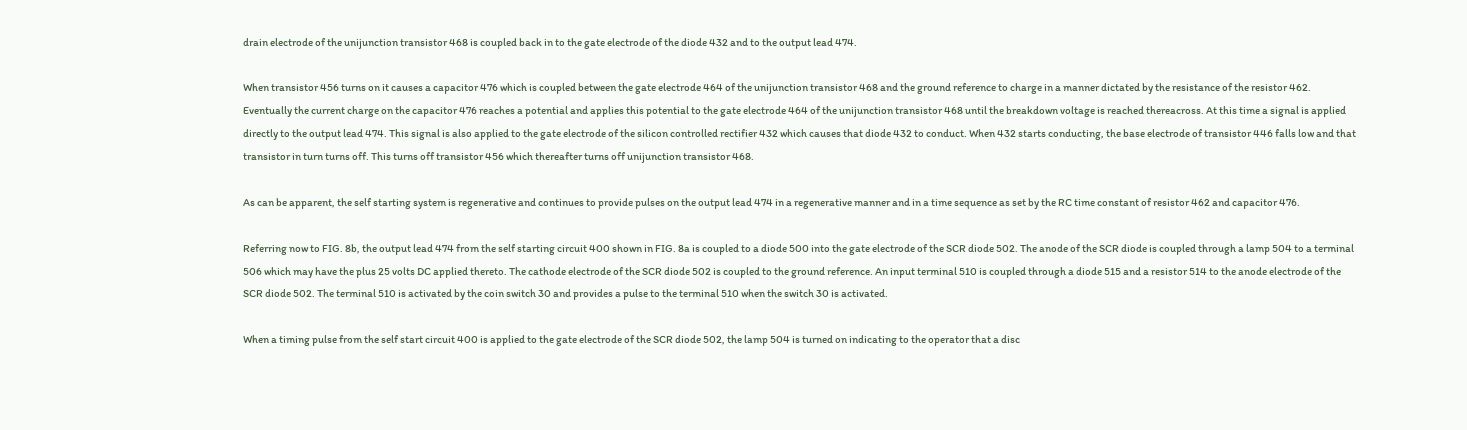drain electrode of the unijunction transistor 468 is coupled back in to the gate electrode of the diode 432 and to the output lead 474.

When transistor 456 turns on it causes a capacitor 476 which is coupled between the gate electrode 464 of the unijunction transistor 468 and the ground reference to charge in a manner dictated by the resistance of the resistor 462. Eventually the current charge on the capacitor 476 reaches a potential and applies this potential to the gate electrode 464 of the unijunction transistor 468 until the breakdown voltage is reached thereacross. At this time a signal is applied directly to the output lead 474. This signal is also applied to the gate electrode of the silicon controlled rectifier 432 which causes that diode 432 to conduct. When 432 starts conducting, the base electrode of transistor 446 falls low and that transistor in turn turns off. This turns off transistor 456 which thereafter turns off unijunction transistor 468.

As can be apparent, the self starting system is regenerative and continues to provide pulses on the output lead 474 in a regenerative manner and in a time sequence as set by the RC time constant of resistor 462 and capacitor 476.

Referring now to FIG. 8b, the output lead 474 from the self starting circuit 400 shown in FIG. 8a is coupled to a diode 500 into the gate electrode of the SCR diode 502. The anode of the SCR diode is coupled through a lamp 504 to a terminal 506 which may have the plus 25 volts DC applied thereto. The cathode electrode of the SCR diode 502 is coupled to the ground reference. An input terminal 510 is coupled through a diode 515 and a resistor 514 to the anode electrode of the SCR diode 502. The terminal 510 is activated by the coin switch 30 and provides a pulse to the terminal 510 when the switch 30 is activated.

When a timing pulse from the self start circuit 400 is applied to the gate electrode of the SCR diode 502, the lamp 504 is turned on indicating to the operator that a disc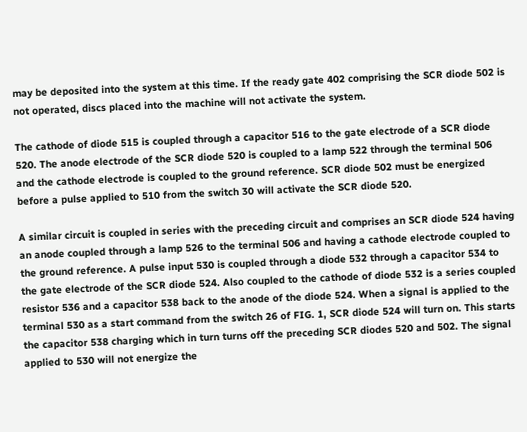may be deposited into the system at this time. If the ready gate 402 comprising the SCR diode 502 is not operated, discs placed into the machine will not activate the system.

The cathode of diode 515 is coupled through a capacitor 516 to the gate electrode of a SCR diode 520. The anode electrode of the SCR diode 520 is coupled to a lamp 522 through the terminal 506 and the cathode electrode is coupled to the ground reference. SCR diode 502 must be energized before a pulse applied to 510 from the switch 30 will activate the SCR diode 520.

A similar circuit is coupled in series with the preceding circuit and comprises an SCR diode 524 having an anode coupled through a lamp 526 to the terminal 506 and having a cathode electrode coupled to the ground reference. A pulse input 530 is coupled through a diode 532 through a capacitor 534 to the gate electrode of the SCR diode 524. Also coupled to the cathode of diode 532 is a series coupled resistor 536 and a capacitor 538 back to the anode of the diode 524. When a signal is applied to the terminal 530 as a start command from the switch 26 of FIG. 1, SCR diode 524 will turn on. This starts the capacitor 538 charging which in turn turns off the preceding SCR diodes 520 and 502. The signal applied to 530 will not energize the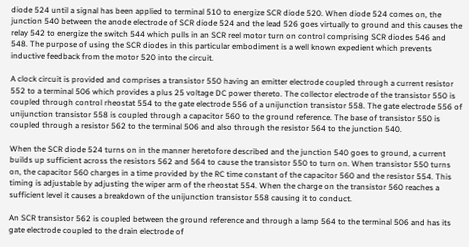diode 524 until a signal has been applied to terminal 510 to energize SCR diode 520. When diode 524 comes on, the junction 540 between the anode electrode of SCR diode 524 and the lead 526 goes virtually to ground and this causes the relay 542 to energize the switch 544 which pulls in an SCR reel motor turn on control comprising SCR diodes 546 and 548. The purpose of using the SCR diodes in this particular embodiment is a well known expedient which prevents inductive feedback from the motor 520 into the circuit.

A clock circuit is provided and comprises a transistor 550 having an emitter electrode coupled through a current resistor 552 to a terminal 506 which provides a plus 25 voltage DC power thereto. The collector electrode of the transistor 550 is coupled through control rheostat 554 to the gate electrode 556 of a unijunction transistor 558. The gate electrode 556 of unijunction transistor 558 is coupled through a capacitor 560 to the ground reference. The base of transistor 550 is coupled through a resistor 562 to the terminal 506 and also through the resistor 564 to the junction 540.

When the SCR diode 524 turns on in the manner heretofore described and the junction 540 goes to ground, a current builds up sufficient across the resistors 562 and 564 to cause the transistor 550 to turn on. When transistor 550 turns on, the capacitor 560 charges in a time provided by the RC time constant of the capacitor 560 and the resistor 554. This timing is adjustable by adjusting the wiper arm of the rheostat 554. When the charge on the transistor 560 reaches a sufficient level it causes a breakdown of the unijunction transistor 558 causing it to conduct.

An SCR transistor 562 is coupled between the ground reference and through a lamp 564 to the terminal 506 and has its gate electrode coupled to the drain electrode of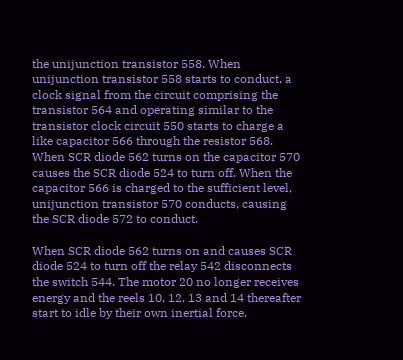the unijunction transistor 558. When unijunction transistor 558 starts to conduct, a clock signal from the circuit comprising the transistor 564 and operating similar to the transistor clock circuit 550 starts to charge a like capacitor 566 through the resistor 568. When SCR diode 562 turns on the capacitor 570 causes the SCR diode 524 to turn off. When the capacitor 566 is charged to the sufficient level, unijunction transistor 570 conducts, causing the SCR diode 572 to conduct.

When SCR diode 562 turns on and causes SCR diode 524 to turn off the relay 542 disconnects the switch 544. The motor 20 no longer receives energy and the reels 10, 12, 13 and 14 thereafter start to idle by their own inertial force.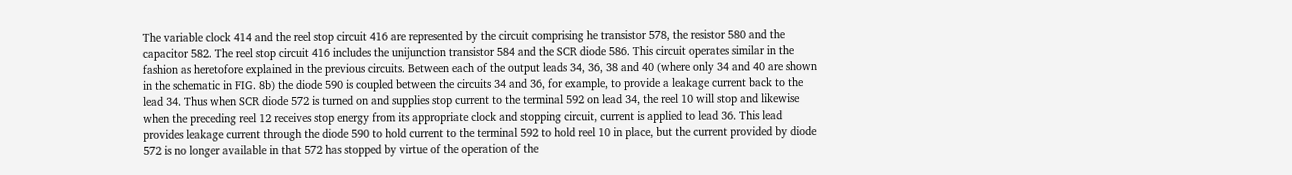The variable clock 414 and the reel stop circuit 416 are represented by the circuit comprising he transistor 578, the resistor 580 and the capacitor 582. The reel stop circuit 416 includes the unijunction transistor 584 and the SCR diode 586. This circuit operates similar in the fashion as heretofore explained in the previous circuits. Between each of the output leads 34, 36, 38 and 40 (where only 34 and 40 are shown in the schematic in FIG. 8b) the diode 590 is coupled between the circuits 34 and 36, for example, to provide a leakage current back to the lead 34. Thus when SCR diode 572 is turned on and supplies stop current to the terminal 592 on lead 34, the reel 10 will stop and likewise when the preceding reel 12 receives stop energy from its appropriate clock and stopping circuit, current is applied to lead 36. This lead provides leakage current through the diode 590 to hold current to the terminal 592 to hold reel 10 in place, but the current provided by diode 572 is no longer available in that 572 has stopped by virtue of the operation of the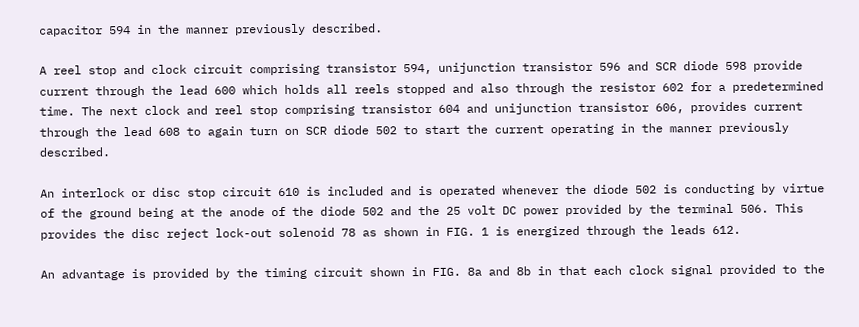capacitor 594 in the manner previously described.

A reel stop and clock circuit comprising transistor 594, unijunction transistor 596 and SCR diode 598 provide current through the lead 600 which holds all reels stopped and also through the resistor 602 for a predetermined time. The next clock and reel stop comprising transistor 604 and unijunction transistor 606, provides current through the lead 608 to again turn on SCR diode 502 to start the current operating in the manner previously described.

An interlock or disc stop circuit 610 is included and is operated whenever the diode 502 is conducting by virtue of the ground being at the anode of the diode 502 and the 25 volt DC power provided by the terminal 506. This provides the disc reject lock-out solenoid 78 as shown in FIG. 1 is energized through the leads 612.

An advantage is provided by the timing circuit shown in FIG. 8a and 8b in that each clock signal provided to the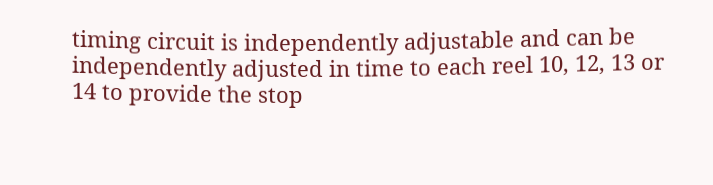timing circuit is independently adjustable and can be independently adjusted in time to each reel 10, 12, 13 or 14 to provide the stop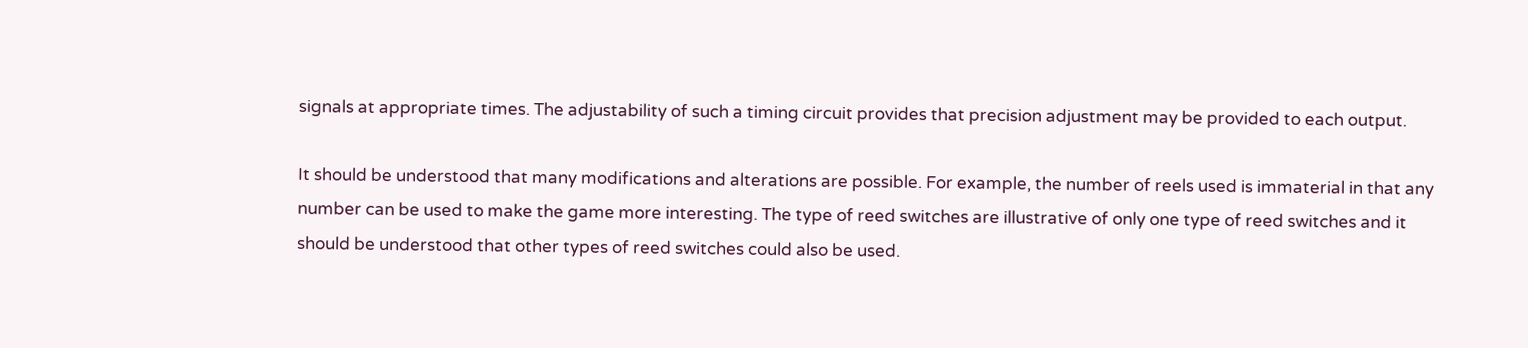signals at appropriate times. The adjustability of such a timing circuit provides that precision adjustment may be provided to each output.

It should be understood that many modifications and alterations are possible. For example, the number of reels used is immaterial in that any number can be used to make the game more interesting. The type of reed switches are illustrative of only one type of reed switches and it should be understood that other types of reed switches could also be used.